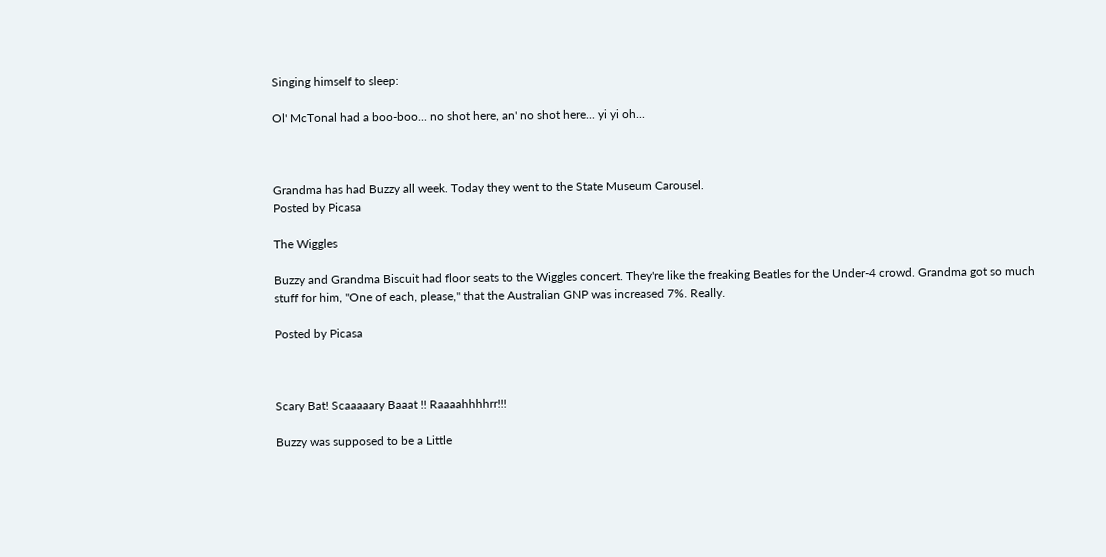Singing himself to sleep:

Ol' McTonal had a boo-boo... no shot here, an' no shot here... yi yi oh...



Grandma has had Buzzy all week. Today they went to the State Museum Carousel.
Posted by Picasa

The Wiggles

Buzzy and Grandma Biscuit had floor seats to the Wiggles concert. They're like the freaking Beatles for the Under-4 crowd. Grandma got so much stuff for him, "One of each, please," that the Australian GNP was increased 7%. Really.

Posted by Picasa



Scary Bat! Scaaaaary Baaat !! Raaaahhhhrr!!!

Buzzy was supposed to be a Little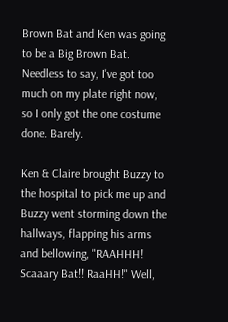Brown Bat and Ken was going to be a Big Brown Bat. Needless to say, I've got too much on my plate right now, so I only got the one costume done. Barely.

Ken & Claire brought Buzzy to the hospital to pick me up and Buzzy went storming down the hallways, flapping his arms and bellowing, "RAAHHH! Scaaary Bat!! RaaHH!" Well,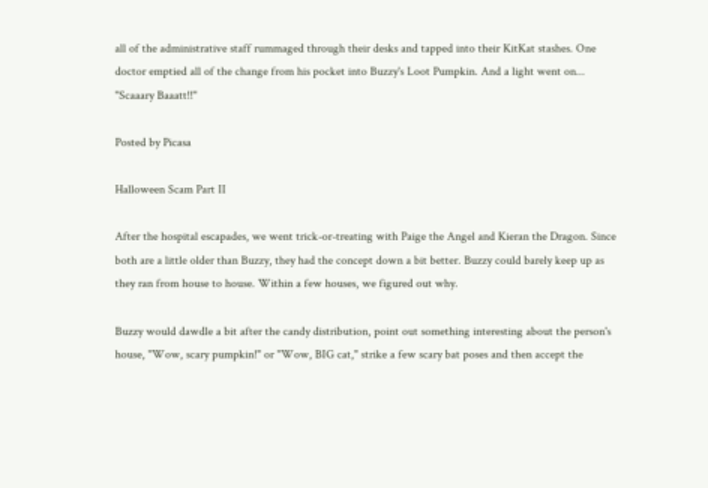all of the administrative staff rummaged through their desks and tapped into their KitKat stashes. One doctor emptied all of the change from his pocket into Buzzy's Loot Pumpkin. And a light went on... "Scaaary Baaatt!!"

Posted by Picasa

Halloween Scam Part II

After the hospital escapades, we went trick-or-treating with Paige the Angel and Kieran the Dragon. Since both are a little older than Buzzy, they had the concept down a bit better. Buzzy could barely keep up as they ran from house to house. Within a few houses, we figured out why.

Buzzy would dawdle a bit after the candy distribution, point out something interesting about the person's house, "Wow, scary pumpkin!" or "Wow, BIG cat," strike a few scary bat poses and then accept the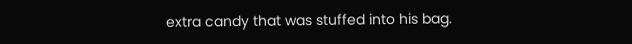extra candy that was stuffed into his bag.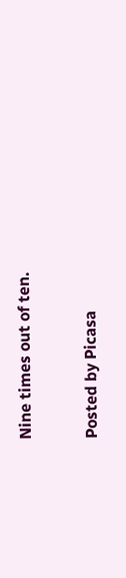Nine times out of ten.

Posted by Picasa